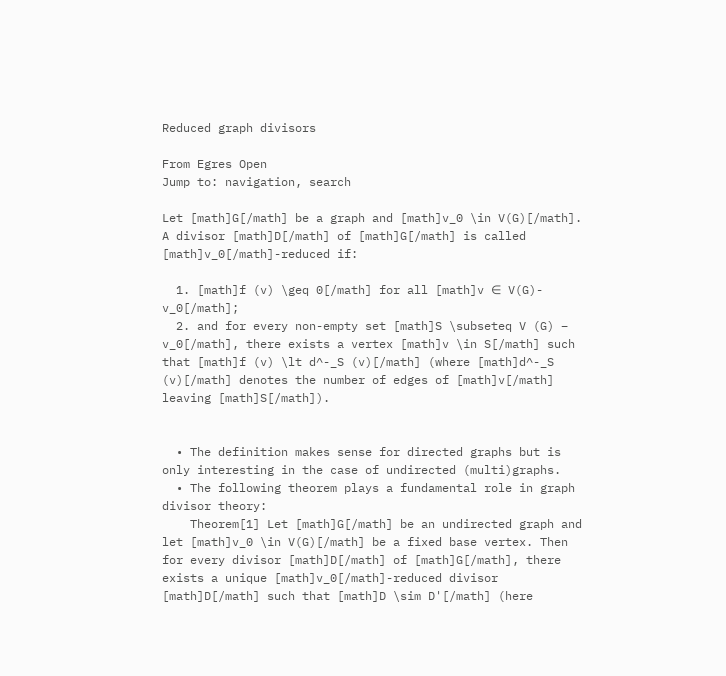Reduced graph divisors

From Egres Open
Jump to: navigation, search

Let [math]G[/math] be a graph and [math]v_0 \in V(G)[/math]. A divisor [math]D[/math] of [math]G[/math] is called [math]v_0[/math]-reduced if:

  1. [math]f (v) \geq 0[/math] for all [math]v ∈ V(G)- v_0[/math];
  2. and for every non-empty set [math]S \subseteq V (G) − v_0[/math], there exists a vertex [math]v \in S[/math] such that [math]f (v) \lt d^-_S (v)[/math] (where [math]d^-_S (v)[/math] denotes the number of edges of [math]v[/math] leaving [math]S[/math]).


  • The definition makes sense for directed graphs but is only interesting in the case of undirected (multi)graphs.
  • The following theorem plays a fundamental role in graph divisor theory:
    Theorem[1] Let [math]G[/math] be an undirected graph and let [math]v_0 \in V(G)[/math] be a fixed base vertex. Then for every divisor [math]D[/math] of [math]G[/math], there exists a unique [math]v_0[/math]-reduced divisor [math]D[/math] such that [math]D \sim D'[/math] (here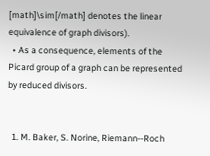[math]\sim[/math] denotes the linear equivalence of graph divisors).
  • As a consequence, elements of the Picard group of a graph can be represented by reduced divisors.


  1. M. Baker, S. Norine, Riemann--Roch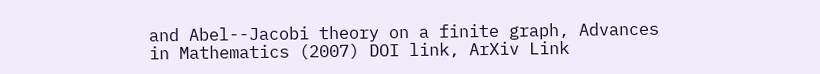and Abel--Jacobi theory on a finite graph, Advances in Mathematics (2007) DOI link, ArXiv Link